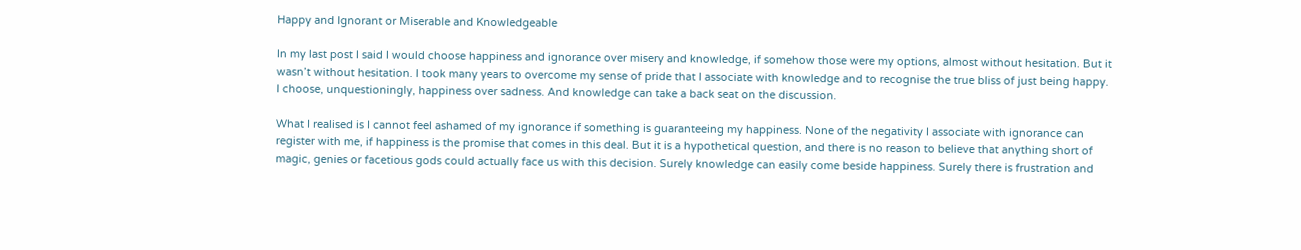Happy and Ignorant or Miserable and Knowledgeable

In my last post I said I would choose happiness and ignorance over misery and knowledge, if somehow those were my options, almost without hesitation. But it wasn’t without hesitation. I took many years to overcome my sense of pride that I associate with knowledge and to recognise the true bliss of just being happy. I choose, unquestioningly, happiness over sadness. And knowledge can take a back seat on the discussion.

What I realised is I cannot feel ashamed of my ignorance if something is guaranteeing my happiness. None of the negativity I associate with ignorance can register with me, if happiness is the promise that comes in this deal. But it is a hypothetical question, and there is no reason to believe that anything short of magic, genies or facetious gods could actually face us with this decision. Surely knowledge can easily come beside happiness. Surely there is frustration and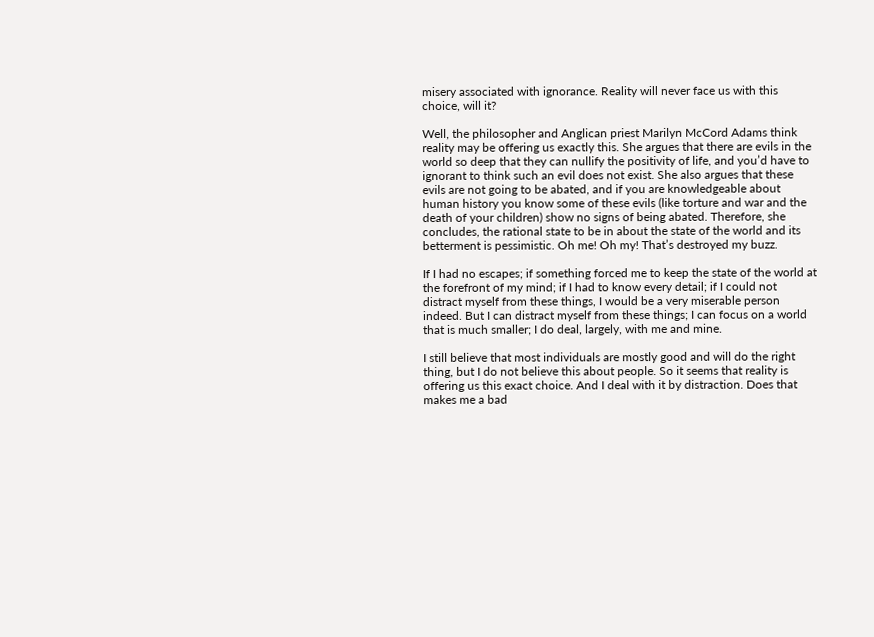misery associated with ignorance. Reality will never face us with this choice, will it?

Well, the philosopher and Anglican priest Marilyn McCord Adams think reality may be offering us exactly this. She argues that there are evils in the world so deep that they can nullify the positivity of life, and you’d have to ignorant to think such an evil does not exist. She also argues that these evils are not going to be abated, and if you are knowledgeable about human history you know some of these evils (like torture and war and the death of your children) show no signs of being abated. Therefore, she concludes, the rational state to be in about the state of the world and its betterment is pessimistic. Oh me! Oh my! That’s destroyed my buzz.

If I had no escapes; if something forced me to keep the state of the world at the forefront of my mind; if I had to know every detail; if I could not distract myself from these things, I would be a very miserable person indeed. But I can distract myself from these things; I can focus on a world that is much smaller; I do deal, largely, with me and mine.

I still believe that most individuals are mostly good and will do the right thing, but I do not believe this about people. So it seems that reality is offering us this exact choice. And I deal with it by distraction. Does that makes me a bad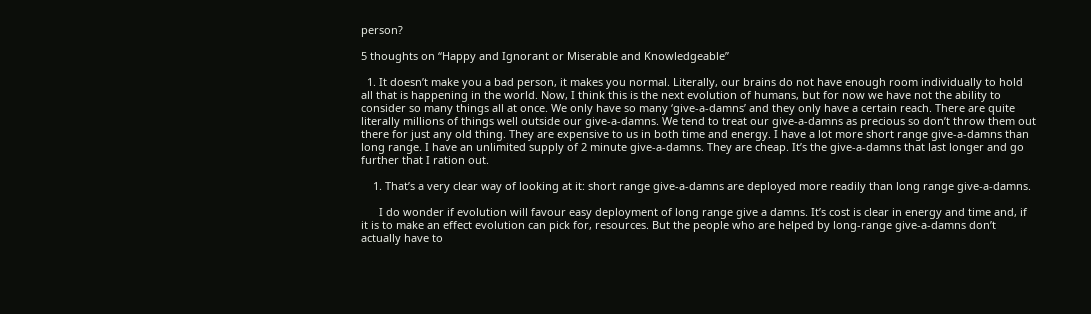person?

5 thoughts on “Happy and Ignorant or Miserable and Knowledgeable”

  1. It doesn’t make you a bad person, it makes you normal. Literally, our brains do not have enough room individually to hold all that is happening in the world. Now, I think this is the next evolution of humans, but for now we have not the ability to consider so many things all at once. We only have so many ‘give-a-damns’ and they only have a certain reach. There are quite literally millions of things well outside our give-a-damns. We tend to treat our give-a-damns as precious so don’t throw them out there for just any old thing. They are expensive to us in both time and energy. I have a lot more short range give-a-damns than long range. I have an unlimited supply of 2 minute give-a-damns. They are cheap. It’s the give-a-damns that last longer and go further that I ration out.

    1. That’s a very clear way of looking at it: short range give-a-damns are deployed more readily than long range give-a-damns.

      I do wonder if evolution will favour easy deployment of long range give a damns. It’s cost is clear in energy and time and, if it is to make an effect evolution can pick for, resources. But the people who are helped by long-range give-a-damns don’t actually have to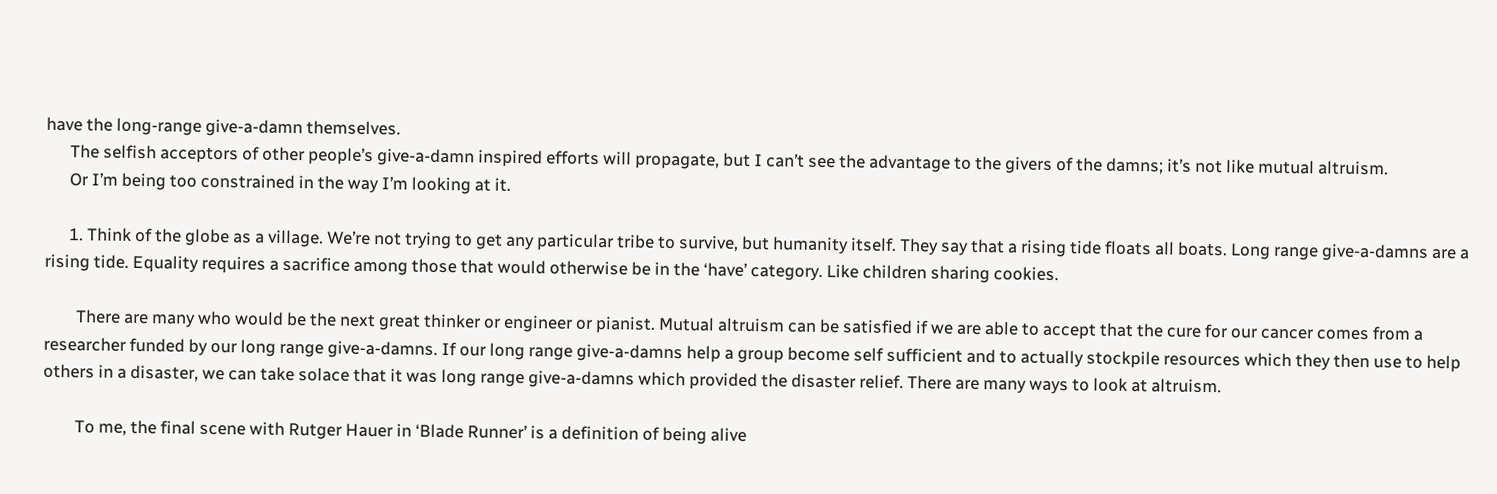have the long-range give-a-damn themselves.
      The selfish acceptors of other people’s give-a-damn inspired efforts will propagate, but I can’t see the advantage to the givers of the damns; it’s not like mutual altruism.
      Or I’m being too constrained in the way I’m looking at it.

      1. Think of the globe as a village. We’re not trying to get any particular tribe to survive, but humanity itself. They say that a rising tide floats all boats. Long range give-a-damns are a rising tide. Equality requires a sacrifice among those that would otherwise be in the ‘have’ category. Like children sharing cookies.

        There are many who would be the next great thinker or engineer or pianist. Mutual altruism can be satisfied if we are able to accept that the cure for our cancer comes from a researcher funded by our long range give-a-damns. If our long range give-a-damns help a group become self sufficient and to actually stockpile resources which they then use to help others in a disaster, we can take solace that it was long range give-a-damns which provided the disaster relief. There are many ways to look at altruism.

        To me, the final scene with Rutger Hauer in ‘Blade Runner’ is a definition of being alive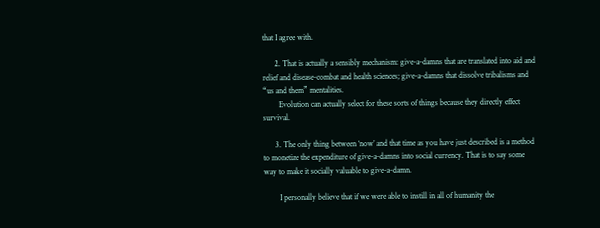that I agree with.

      2. That is actually a sensibly mechanism: give-a-damns that are translated into aid and relief and disease-combat and health sciences; give-a-damns that dissolve tribalisms and “us and them” mentalities.
        Evolution can actually select for these sorts of things because they directly effect survival.

      3. The only thing between ‘now’ and that time as you have just described is a method to monetize the expenditure of give-a-damns into social currency. That is to say some way to make it socially valuable to give-a-damn.

        I personally believe that if we were able to instill in all of humanity the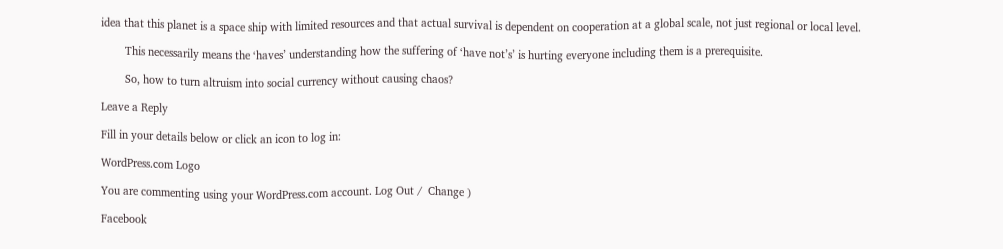idea that this planet is a space ship with limited resources and that actual survival is dependent on cooperation at a global scale, not just regional or local level.

        This necessarily means the ‘haves’ understanding how the suffering of ‘have not’s’ is hurting everyone including them is a prerequisite.

        So, how to turn altruism into social currency without causing chaos?

Leave a Reply

Fill in your details below or click an icon to log in:

WordPress.com Logo

You are commenting using your WordPress.com account. Log Out /  Change )

Facebook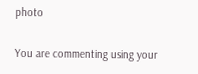photo

You are commenting using your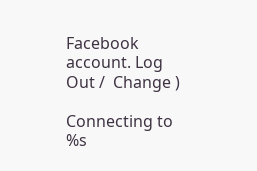Facebook account. Log Out /  Change )

Connecting to %s